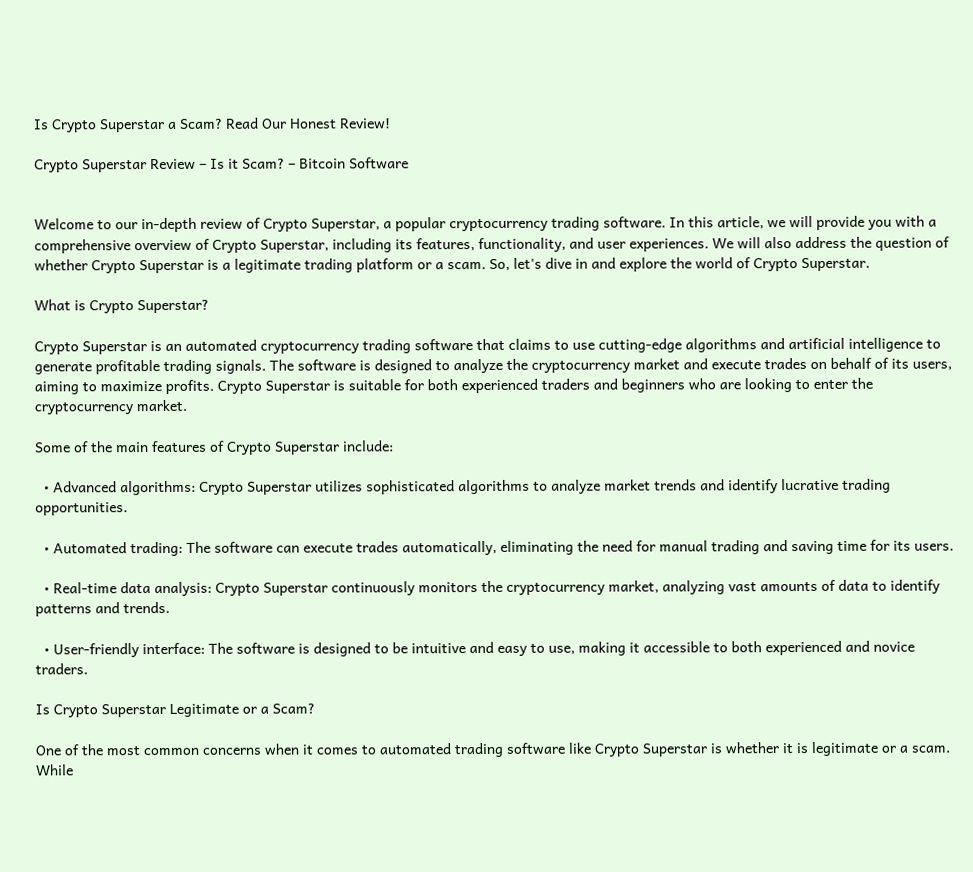Is Crypto Superstar a Scam? Read Our Honest Review!

Crypto Superstar Review – Is it Scam? – Bitcoin Software


Welcome to our in-depth review of Crypto Superstar, a popular cryptocurrency trading software. In this article, we will provide you with a comprehensive overview of Crypto Superstar, including its features, functionality, and user experiences. We will also address the question of whether Crypto Superstar is a legitimate trading platform or a scam. So, let's dive in and explore the world of Crypto Superstar.

What is Crypto Superstar?

Crypto Superstar is an automated cryptocurrency trading software that claims to use cutting-edge algorithms and artificial intelligence to generate profitable trading signals. The software is designed to analyze the cryptocurrency market and execute trades on behalf of its users, aiming to maximize profits. Crypto Superstar is suitable for both experienced traders and beginners who are looking to enter the cryptocurrency market.

Some of the main features of Crypto Superstar include:

  • Advanced algorithms: Crypto Superstar utilizes sophisticated algorithms to analyze market trends and identify lucrative trading opportunities.

  • Automated trading: The software can execute trades automatically, eliminating the need for manual trading and saving time for its users.

  • Real-time data analysis: Crypto Superstar continuously monitors the cryptocurrency market, analyzing vast amounts of data to identify patterns and trends.

  • User-friendly interface: The software is designed to be intuitive and easy to use, making it accessible to both experienced and novice traders.

Is Crypto Superstar Legitimate or a Scam?

One of the most common concerns when it comes to automated trading software like Crypto Superstar is whether it is legitimate or a scam. While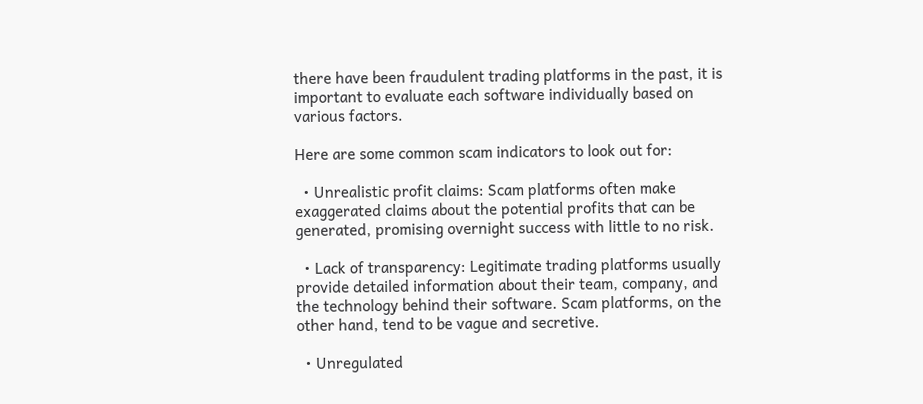there have been fraudulent trading platforms in the past, it is important to evaluate each software individually based on various factors.

Here are some common scam indicators to look out for:

  • Unrealistic profit claims: Scam platforms often make exaggerated claims about the potential profits that can be generated, promising overnight success with little to no risk.

  • Lack of transparency: Legitimate trading platforms usually provide detailed information about their team, company, and the technology behind their software. Scam platforms, on the other hand, tend to be vague and secretive.

  • Unregulated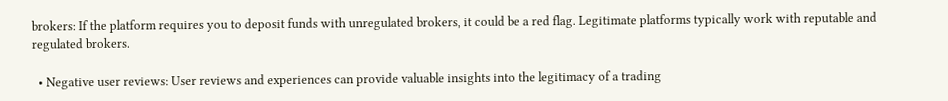brokers: If the platform requires you to deposit funds with unregulated brokers, it could be a red flag. Legitimate platforms typically work with reputable and regulated brokers.

  • Negative user reviews: User reviews and experiences can provide valuable insights into the legitimacy of a trading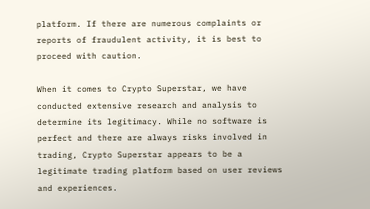platform. If there are numerous complaints or reports of fraudulent activity, it is best to proceed with caution.

When it comes to Crypto Superstar, we have conducted extensive research and analysis to determine its legitimacy. While no software is perfect and there are always risks involved in trading, Crypto Superstar appears to be a legitimate trading platform based on user reviews and experiences.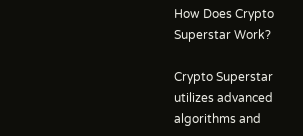How Does Crypto Superstar Work?

Crypto Superstar utilizes advanced algorithms and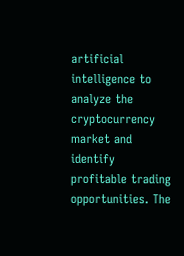artificial intelligence to analyze the cryptocurrency market and identify profitable trading opportunities. The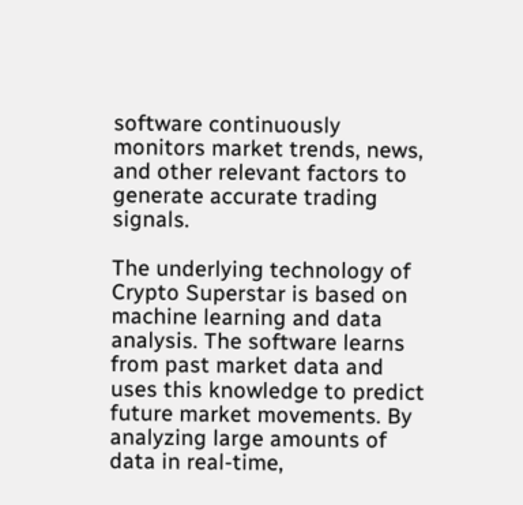software continuously monitors market trends, news, and other relevant factors to generate accurate trading signals.

The underlying technology of Crypto Superstar is based on machine learning and data analysis. The software learns from past market data and uses this knowledge to predict future market movements. By analyzing large amounts of data in real-time,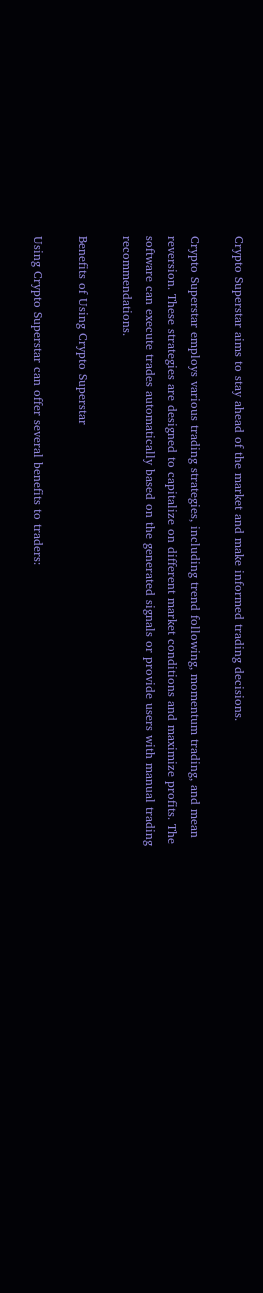Crypto Superstar aims to stay ahead of the market and make informed trading decisions.

Crypto Superstar employs various trading strategies, including trend following, momentum trading, and mean reversion. These strategies are designed to capitalize on different market conditions and maximize profits. The software can execute trades automatically based on the generated signals or provide users with manual trading recommendations.

Benefits of Using Crypto Superstar

Using Crypto Superstar can offer several benefits to traders: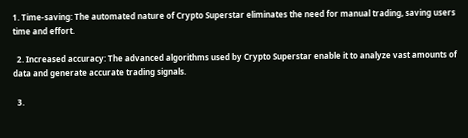1. Time-saving: The automated nature of Crypto Superstar eliminates the need for manual trading, saving users time and effort.

  2. Increased accuracy: The advanced algorithms used by Crypto Superstar enable it to analyze vast amounts of data and generate accurate trading signals.

  3.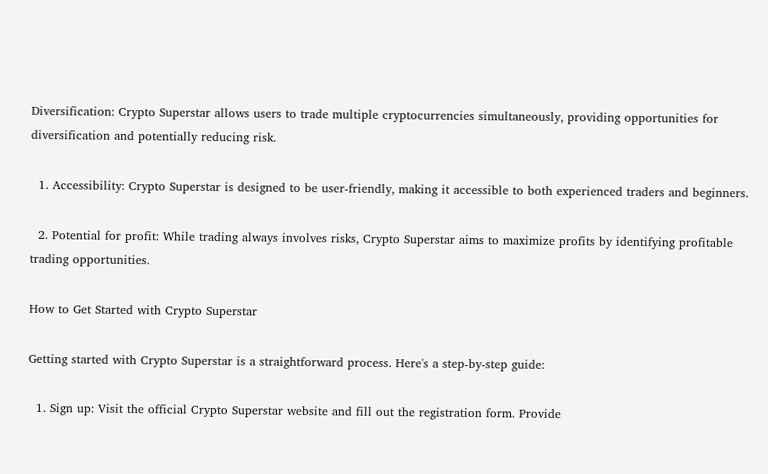Diversification: Crypto Superstar allows users to trade multiple cryptocurrencies simultaneously, providing opportunities for diversification and potentially reducing risk.

  1. Accessibility: Crypto Superstar is designed to be user-friendly, making it accessible to both experienced traders and beginners.

  2. Potential for profit: While trading always involves risks, Crypto Superstar aims to maximize profits by identifying profitable trading opportunities.

How to Get Started with Crypto Superstar

Getting started with Crypto Superstar is a straightforward process. Here's a step-by-step guide:

  1. Sign up: Visit the official Crypto Superstar website and fill out the registration form. Provide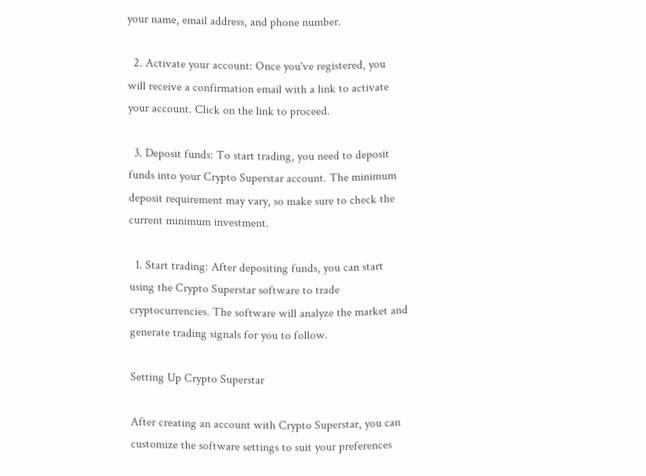your name, email address, and phone number.

  2. Activate your account: Once you've registered, you will receive a confirmation email with a link to activate your account. Click on the link to proceed.

  3. Deposit funds: To start trading, you need to deposit funds into your Crypto Superstar account. The minimum deposit requirement may vary, so make sure to check the current minimum investment.

  1. Start trading: After depositing funds, you can start using the Crypto Superstar software to trade cryptocurrencies. The software will analyze the market and generate trading signals for you to follow.

Setting Up Crypto Superstar

After creating an account with Crypto Superstar, you can customize the software settings to suit your preferences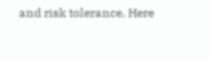and risk tolerance. Here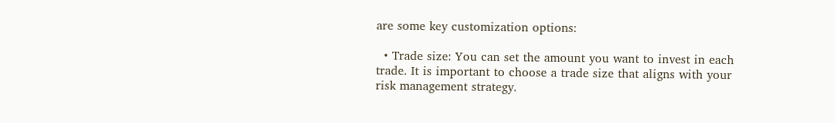are some key customization options:

  • Trade size: You can set the amount you want to invest in each trade. It is important to choose a trade size that aligns with your risk management strategy.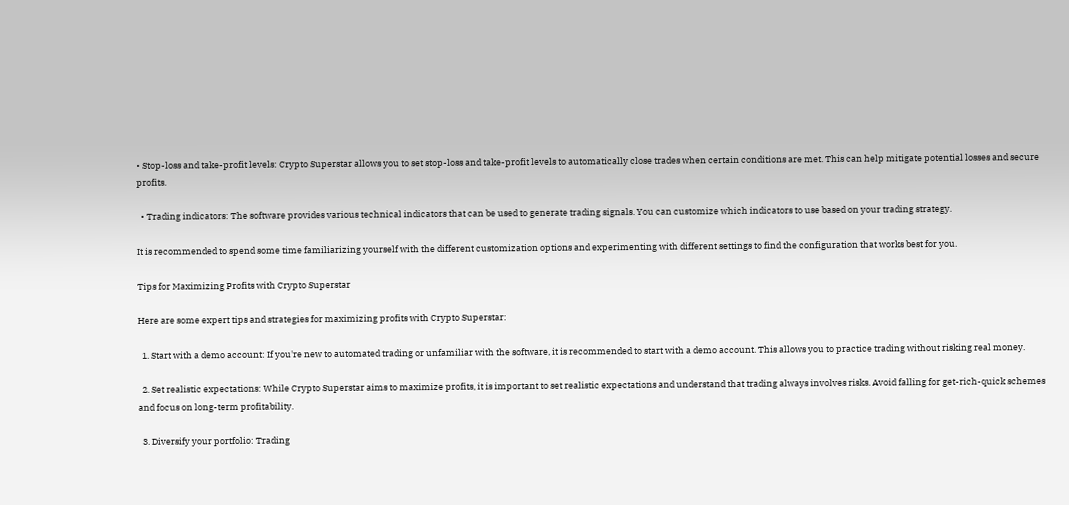• Stop-loss and take-profit levels: Crypto Superstar allows you to set stop-loss and take-profit levels to automatically close trades when certain conditions are met. This can help mitigate potential losses and secure profits.

  • Trading indicators: The software provides various technical indicators that can be used to generate trading signals. You can customize which indicators to use based on your trading strategy.

It is recommended to spend some time familiarizing yourself with the different customization options and experimenting with different settings to find the configuration that works best for you.

Tips for Maximizing Profits with Crypto Superstar

Here are some expert tips and strategies for maximizing profits with Crypto Superstar:

  1. Start with a demo account: If you're new to automated trading or unfamiliar with the software, it is recommended to start with a demo account. This allows you to practice trading without risking real money.

  2. Set realistic expectations: While Crypto Superstar aims to maximize profits, it is important to set realistic expectations and understand that trading always involves risks. Avoid falling for get-rich-quick schemes and focus on long-term profitability.

  3. Diversify your portfolio: Trading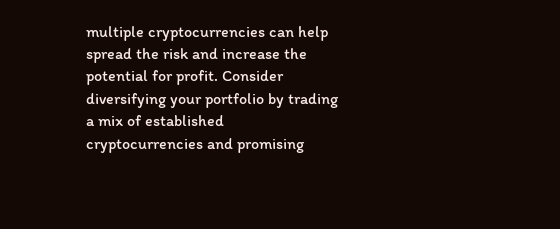multiple cryptocurrencies can help spread the risk and increase the potential for profit. Consider diversifying your portfolio by trading a mix of established cryptocurrencies and promising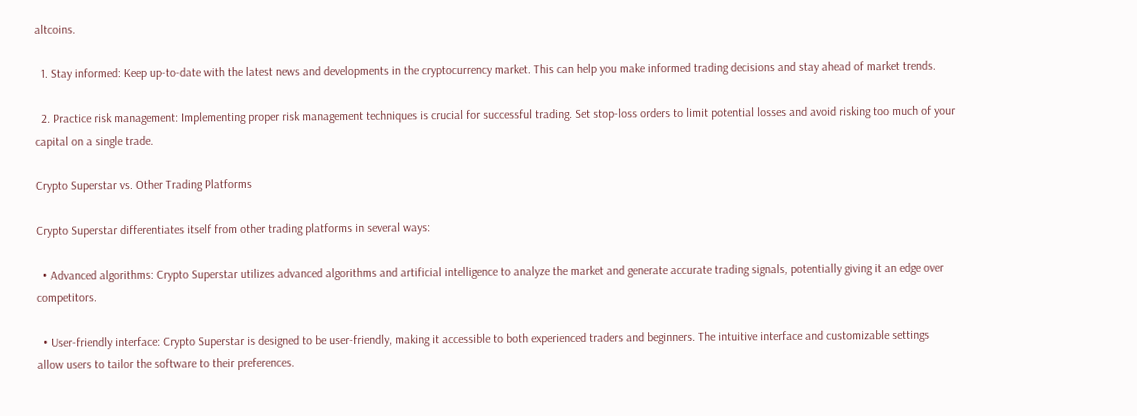altcoins.

  1. Stay informed: Keep up-to-date with the latest news and developments in the cryptocurrency market. This can help you make informed trading decisions and stay ahead of market trends.

  2. Practice risk management: Implementing proper risk management techniques is crucial for successful trading. Set stop-loss orders to limit potential losses and avoid risking too much of your capital on a single trade.

Crypto Superstar vs. Other Trading Platforms

Crypto Superstar differentiates itself from other trading platforms in several ways:

  • Advanced algorithms: Crypto Superstar utilizes advanced algorithms and artificial intelligence to analyze the market and generate accurate trading signals, potentially giving it an edge over competitors.

  • User-friendly interface: Crypto Superstar is designed to be user-friendly, making it accessible to both experienced traders and beginners. The intuitive interface and customizable settings allow users to tailor the software to their preferences.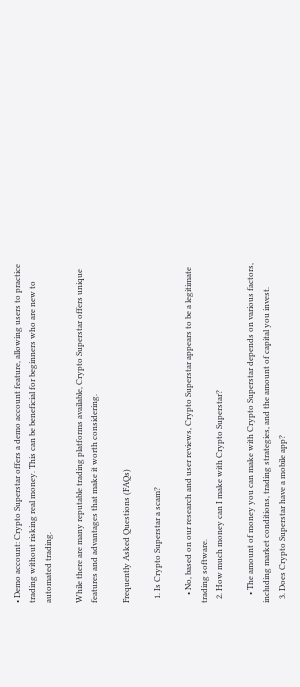• Demo account: Crypto Superstar offers a demo account feature, allowing users to practice trading without risking real money. This can be beneficial for beginners who are new to automated trading.

While there are many reputable trading platforms available, Crypto Superstar offers unique features and advantages that make it worth considering.

Frequently Asked Questions (FAQs)

  1. Is Crypto Superstar a scam?

    • No, based on our research and user reviews, Crypto Superstar appears to be a legitimate trading software.
  2. How much money can I make with Crypto Superstar?

    • The amount of money you can make with Crypto Superstar depends on various factors, including market conditions, trading strategies, and the amount of capital you invest.
  3. Does Crypto Superstar have a mobile app?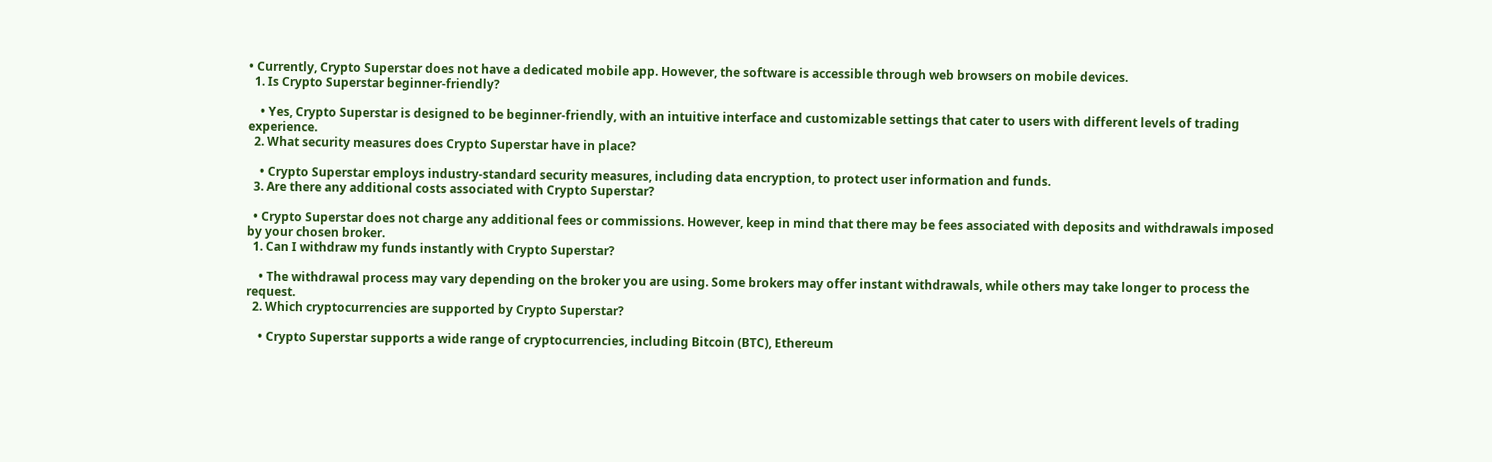• Currently, Crypto Superstar does not have a dedicated mobile app. However, the software is accessible through web browsers on mobile devices.
  1. Is Crypto Superstar beginner-friendly?

    • Yes, Crypto Superstar is designed to be beginner-friendly, with an intuitive interface and customizable settings that cater to users with different levels of trading experience.
  2. What security measures does Crypto Superstar have in place?

    • Crypto Superstar employs industry-standard security measures, including data encryption, to protect user information and funds.
  3. Are there any additional costs associated with Crypto Superstar?

  • Crypto Superstar does not charge any additional fees or commissions. However, keep in mind that there may be fees associated with deposits and withdrawals imposed by your chosen broker.
  1. Can I withdraw my funds instantly with Crypto Superstar?

    • The withdrawal process may vary depending on the broker you are using. Some brokers may offer instant withdrawals, while others may take longer to process the request.
  2. Which cryptocurrencies are supported by Crypto Superstar?

    • Crypto Superstar supports a wide range of cryptocurrencies, including Bitcoin (BTC), Ethereum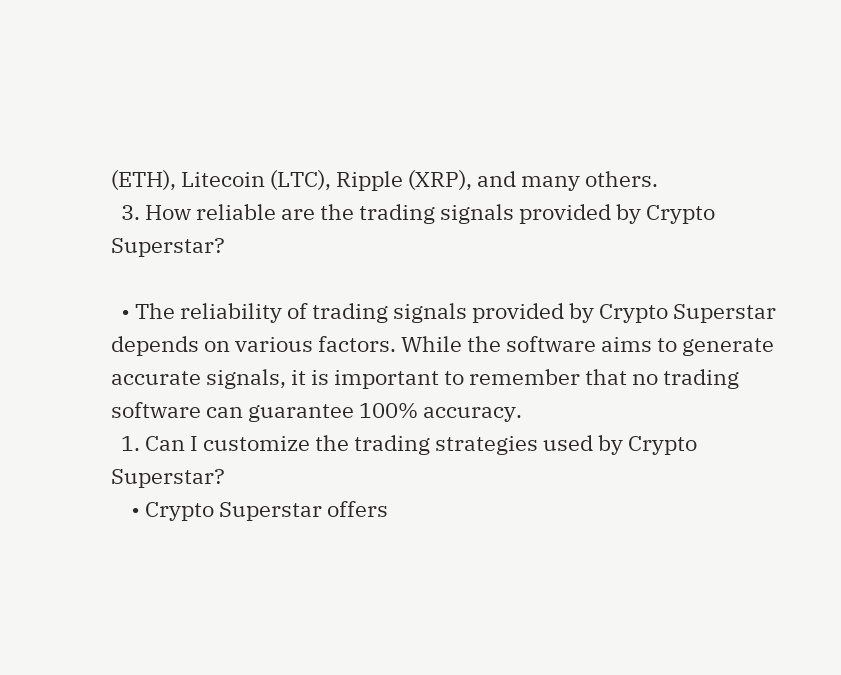(ETH), Litecoin (LTC), Ripple (XRP), and many others.
  3. How reliable are the trading signals provided by Crypto Superstar?

  • The reliability of trading signals provided by Crypto Superstar depends on various factors. While the software aims to generate accurate signals, it is important to remember that no trading software can guarantee 100% accuracy.
  1. Can I customize the trading strategies used by Crypto Superstar?
    • Crypto Superstar offers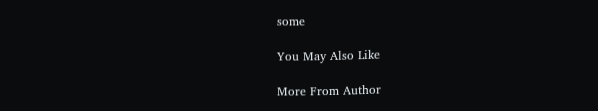some

You May Also Like

More From Author